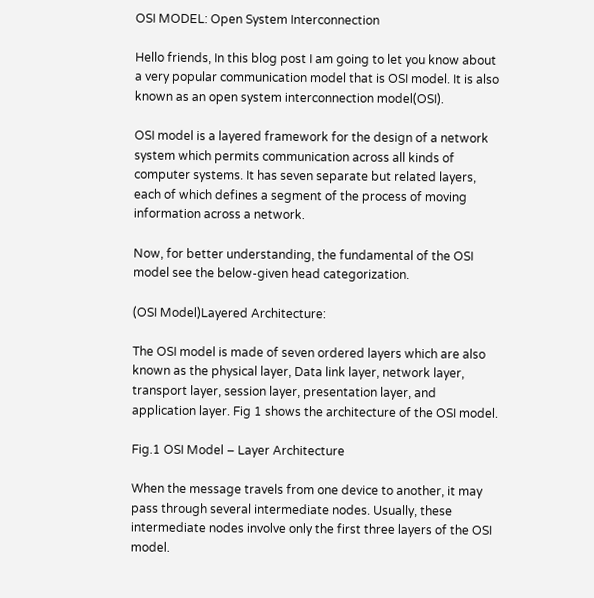OSI MODEL: Open System Interconnection

Hello friends, In this blog post I am going to let you know about a very popular communication model that is OSI model. It is also known as an open system interconnection model(OSI).

OSI model is a layered framework for the design of a network system which permits communication across all kinds of computer systems. It has seven separate but related layers, each of which defines a segment of the process of moving information across a network.

Now, for better understanding, the fundamental of the OSI model see the below-given head categorization.

(OSI Model)Layered Architecture:

The OSI model is made of seven ordered layers which are also known as the physical layer, Data link layer, network layer, transport layer, session layer, presentation layer, and application layer. Fig 1 shows the architecture of the OSI model.

Fig.1 OSI Model – Layer Architecture

When the message travels from one device to another, it may pass through several intermediate nodes. Usually, these intermediate nodes involve only the first three layers of the OSI model.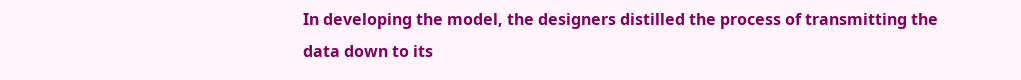In developing the model, the designers distilled the process of transmitting the data down to its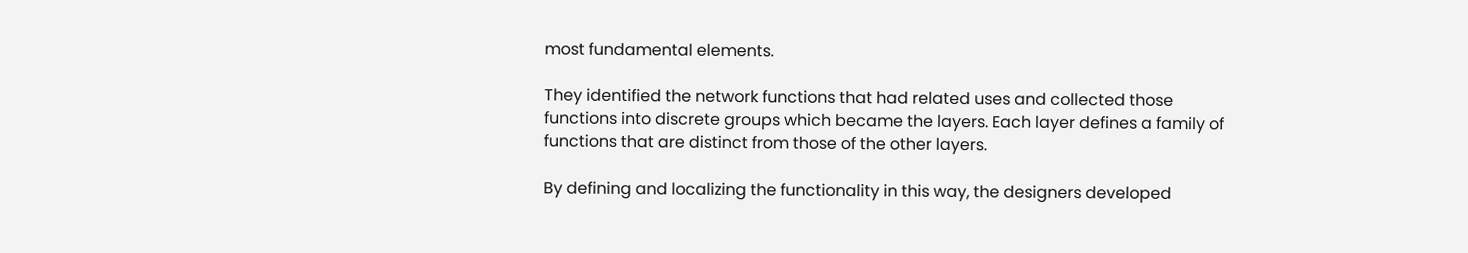most fundamental elements.

They identified the network functions that had related uses and collected those functions into discrete groups which became the layers. Each layer defines a family of functions that are distinct from those of the other layers.

By defining and localizing the functionality in this way, the designers developed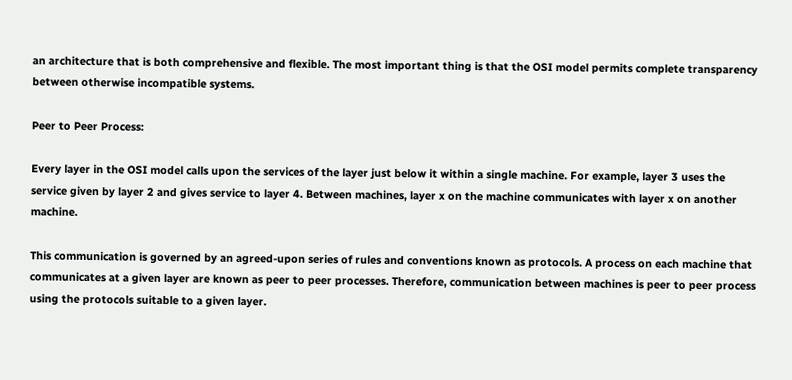an architecture that is both comprehensive and flexible. The most important thing is that the OSI model permits complete transparency between otherwise incompatible systems.

Peer to Peer Process:

Every layer in the OSI model calls upon the services of the layer just below it within a single machine. For example, layer 3 uses the service given by layer 2 and gives service to layer 4. Between machines, layer x on the machine communicates with layer x on another machine.

This communication is governed by an agreed-upon series of rules and conventions known as protocols. A process on each machine that communicates at a given layer are known as peer to peer processes. Therefore, communication between machines is peer to peer process using the protocols suitable to a given layer.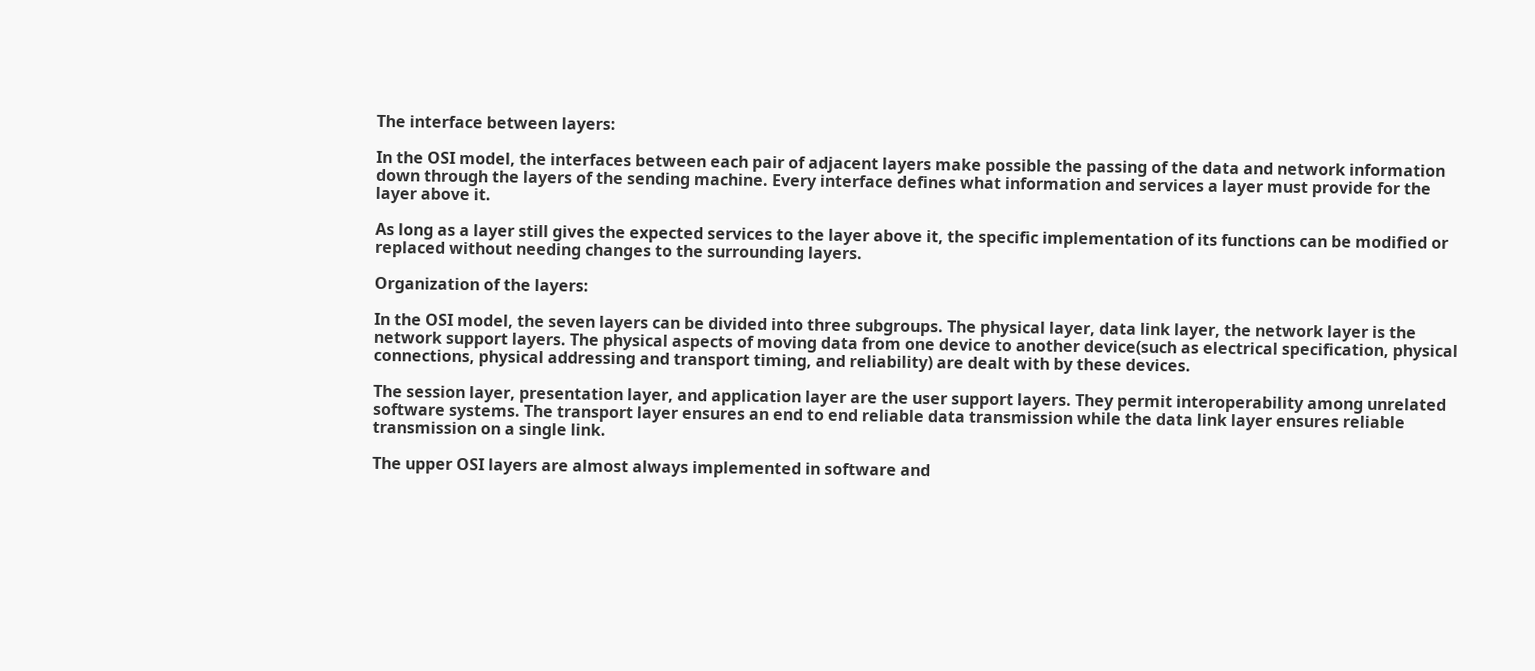The interface between layers:

In the OSI model, the interfaces between each pair of adjacent layers make possible the passing of the data and network information down through the layers of the sending machine. Every interface defines what information and services a layer must provide for the layer above it.

As long as a layer still gives the expected services to the layer above it, the specific implementation of its functions can be modified or replaced without needing changes to the surrounding layers.

Organization of the layers:

In the OSI model, the seven layers can be divided into three subgroups. The physical layer, data link layer, the network layer is the network support layers. The physical aspects of moving data from one device to another device(such as electrical specification, physical connections, physical addressing and transport timing, and reliability) are dealt with by these devices.

The session layer, presentation layer, and application layer are the user support layers. They permit interoperability among unrelated software systems. The transport layer ensures an end to end reliable data transmission while the data link layer ensures reliable transmission on a single link.

The upper OSI layers are almost always implemented in software and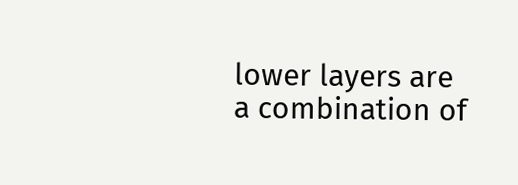lower layers are a combination of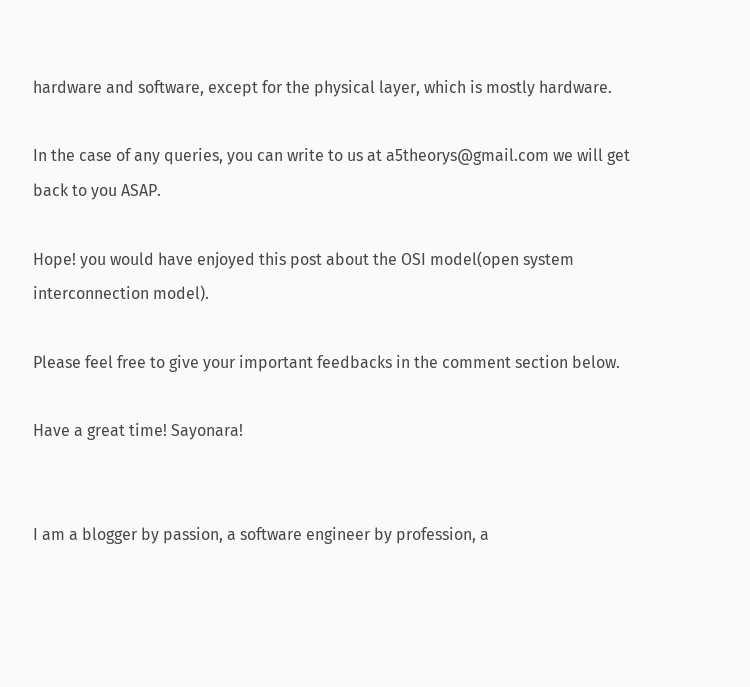hardware and software, except for the physical layer, which is mostly hardware.

In the case of any queries, you can write to us at a5theorys@gmail.com we will get back to you ASAP.

Hope! you would have enjoyed this post about the OSI model(open system interconnection model).

Please feel free to give your important feedbacks in the comment section below.

Have a great time! Sayonara!


I am a blogger by passion, a software engineer by profession, a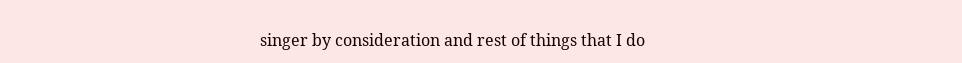singer by consideration and rest of things that I do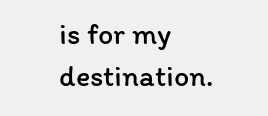is for my destination.